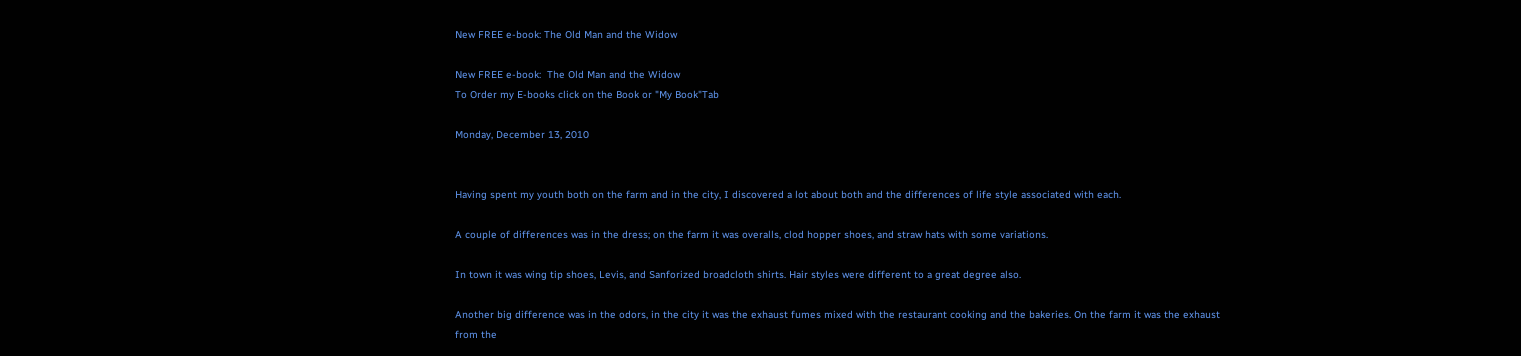New FREE e-book: The Old Man and the Widow

New FREE e-book:  The Old Man and the Widow
To Order my E-books click on the Book or "My Book"Tab

Monday, December 13, 2010


Having spent my youth both on the farm and in the city, I discovered a lot about both and the differences of life style associated with each.

A couple of differences was in the dress; on the farm it was overalls, clod hopper shoes, and straw hats with some variations.

In town it was wing tip shoes, Levis, and Sanforized broadcloth shirts. Hair styles were different to a great degree also.

Another big difference was in the odors, in the city it was the exhaust fumes mixed with the restaurant cooking and the bakeries. On the farm it was the exhaust from the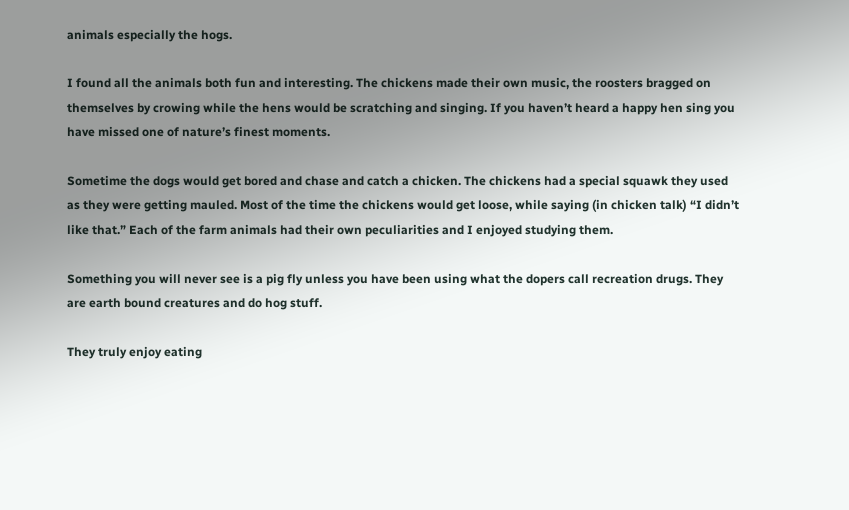animals especially the hogs.

I found all the animals both fun and interesting. The chickens made their own music, the roosters bragged on themselves by crowing while the hens would be scratching and singing. If you haven’t heard a happy hen sing you have missed one of nature’s finest moments.

Sometime the dogs would get bored and chase and catch a chicken. The chickens had a special squawk they used as they were getting mauled. Most of the time the chickens would get loose, while saying (in chicken talk) “I didn’t like that.” Each of the farm animals had their own peculiarities and I enjoyed studying them.

Something you will never see is a pig fly unless you have been using what the dopers call recreation drugs. They are earth bound creatures and do hog stuff.

They truly enjoy eating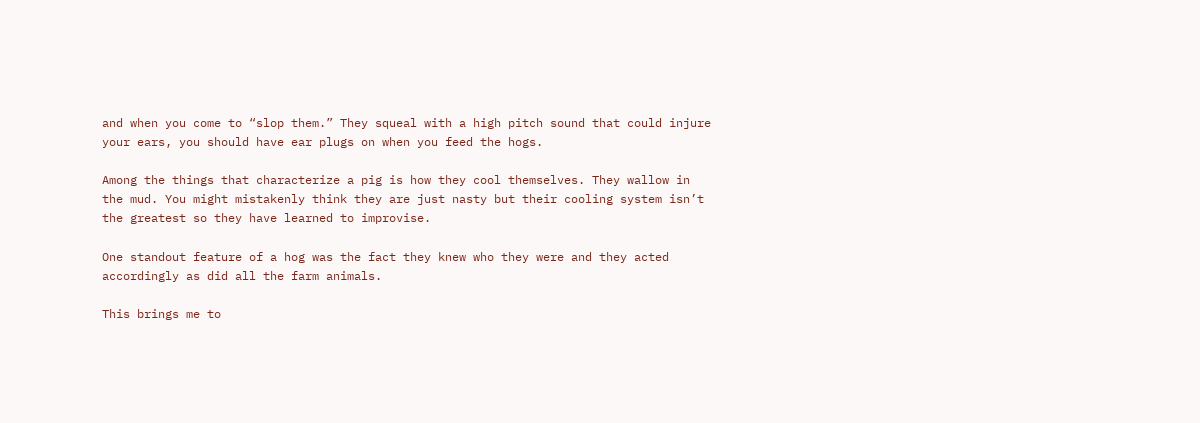and when you come to “slop them.” They squeal with a high pitch sound that could injure your ears, you should have ear plugs on when you feed the hogs.

Among the things that characterize a pig is how they cool themselves. They wallow in the mud. You might mistakenly think they are just nasty but their cooling system isn’t the greatest so they have learned to improvise.

One standout feature of a hog was the fact they knew who they were and they acted accordingly as did all the farm animals.

This brings me to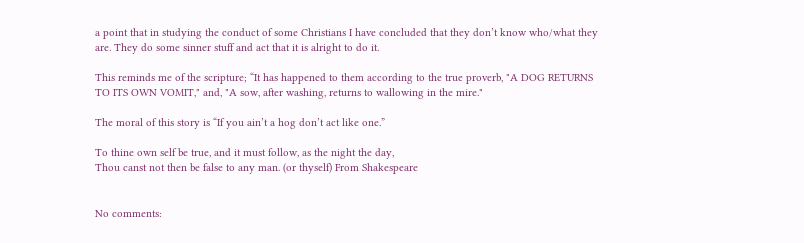a point that in studying the conduct of some Christians I have concluded that they don’t know who/what they are. They do some sinner stuff and act that it is alright to do it.

This reminds me of the scripture; “It has happened to them according to the true proverb, "A DOG RETURNS TO ITS OWN VOMIT," and, "A sow, after washing, returns to wallowing in the mire."

The moral of this story is “If you ain’t a hog don’t act like one.”

To thine own self be true, and it must follow, as the night the day,
Thou canst not then be false to any man. (or thyself) From Shakespeare


No comments: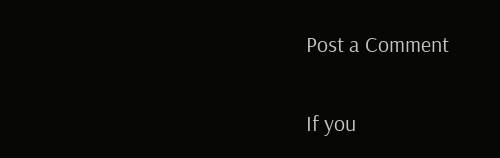Post a Comment

If you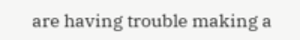are having trouble making a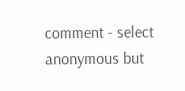comment - select anonymous but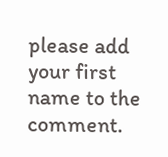please add your first name to the comment.